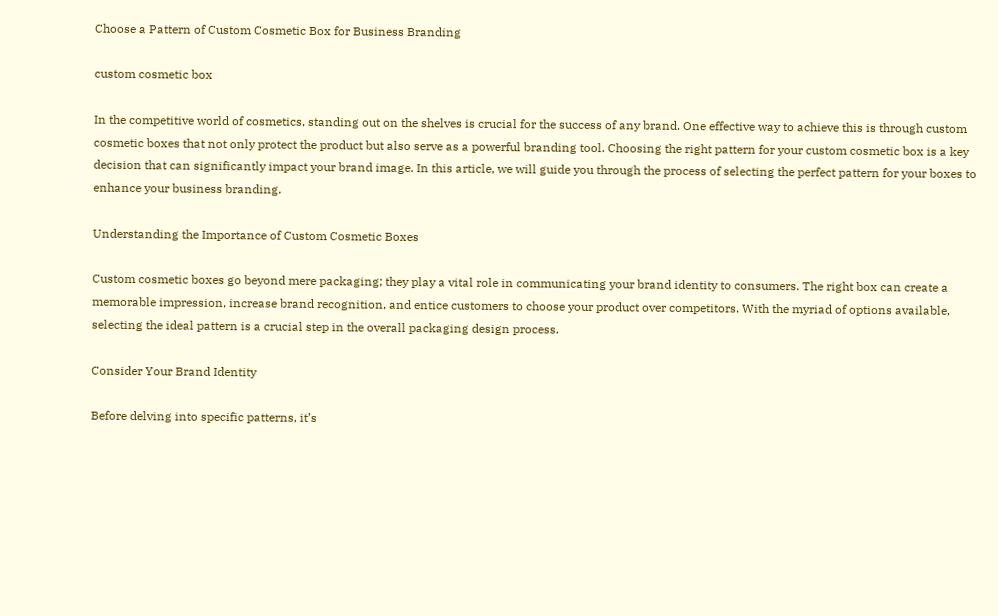Choose a Pattern of Custom Cosmetic Box for Business Branding

custom cosmetic box

In the competitive world of cosmetics, standing out on the shelves is crucial for the success of any brand. One effective way to achieve this is through custom cosmetic boxes that not only protect the product but also serve as a powerful branding tool. Choosing the right pattern for your custom cosmetic box is a key decision that can significantly impact your brand image. In this article, we will guide you through the process of selecting the perfect pattern for your boxes to enhance your business branding.

Understanding the Importance of Custom Cosmetic Boxes

Custom cosmetic boxes go beyond mere packaging; they play a vital role in communicating your brand identity to consumers. The right box can create a memorable impression, increase brand recognition, and entice customers to choose your product over competitors. With the myriad of options available, selecting the ideal pattern is a crucial step in the overall packaging design process.

Consider Your Brand Identity

Before delving into specific patterns, it’s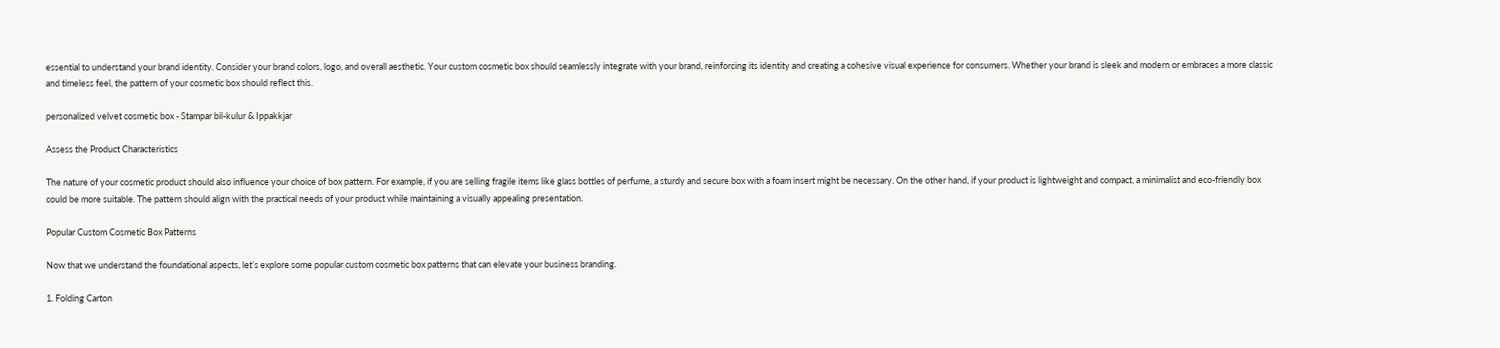essential to understand your brand identity. Consider your brand colors, logo, and overall aesthetic. Your custom cosmetic box should seamlessly integrate with your brand, reinforcing its identity and creating a cohesive visual experience for consumers. Whether your brand is sleek and modern or embraces a more classic and timeless feel, the pattern of your cosmetic box should reflect this.

personalized velvet cosmetic box - Stampar bil-kulur & Ippakkjar

Assess the Product Characteristics

The nature of your cosmetic product should also influence your choice of box pattern. For example, if you are selling fragile items like glass bottles of perfume, a sturdy and secure box with a foam insert might be necessary. On the other hand, if your product is lightweight and compact, a minimalist and eco-friendly box could be more suitable. The pattern should align with the practical needs of your product while maintaining a visually appealing presentation.

Popular Custom Cosmetic Box Patterns

Now that we understand the foundational aspects, let’s explore some popular custom cosmetic box patterns that can elevate your business branding.

1. Folding Carton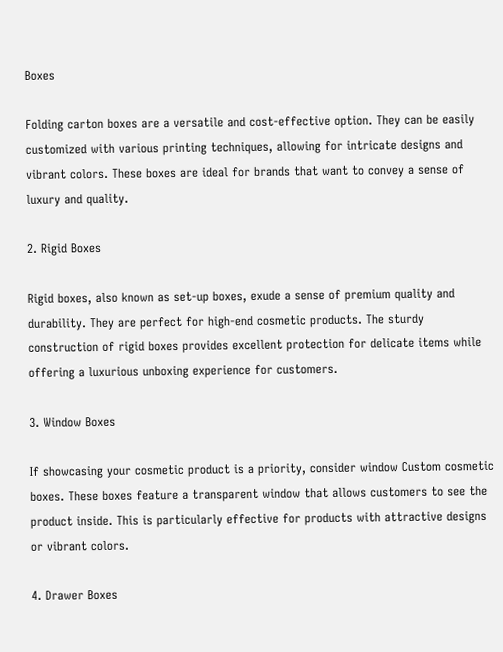Boxes

Folding carton boxes are a versatile and cost-effective option. They can be easily customized with various printing techniques, allowing for intricate designs and vibrant colors. These boxes are ideal for brands that want to convey a sense of luxury and quality.

2. Rigid Boxes

Rigid boxes, also known as set-up boxes, exude a sense of premium quality and durability. They are perfect for high-end cosmetic products. The sturdy construction of rigid boxes provides excellent protection for delicate items while offering a luxurious unboxing experience for customers.

3. Window Boxes

If showcasing your cosmetic product is a priority, consider window Custom cosmetic boxes. These boxes feature a transparent window that allows customers to see the product inside. This is particularly effective for products with attractive designs or vibrant colors.

4. Drawer Boxes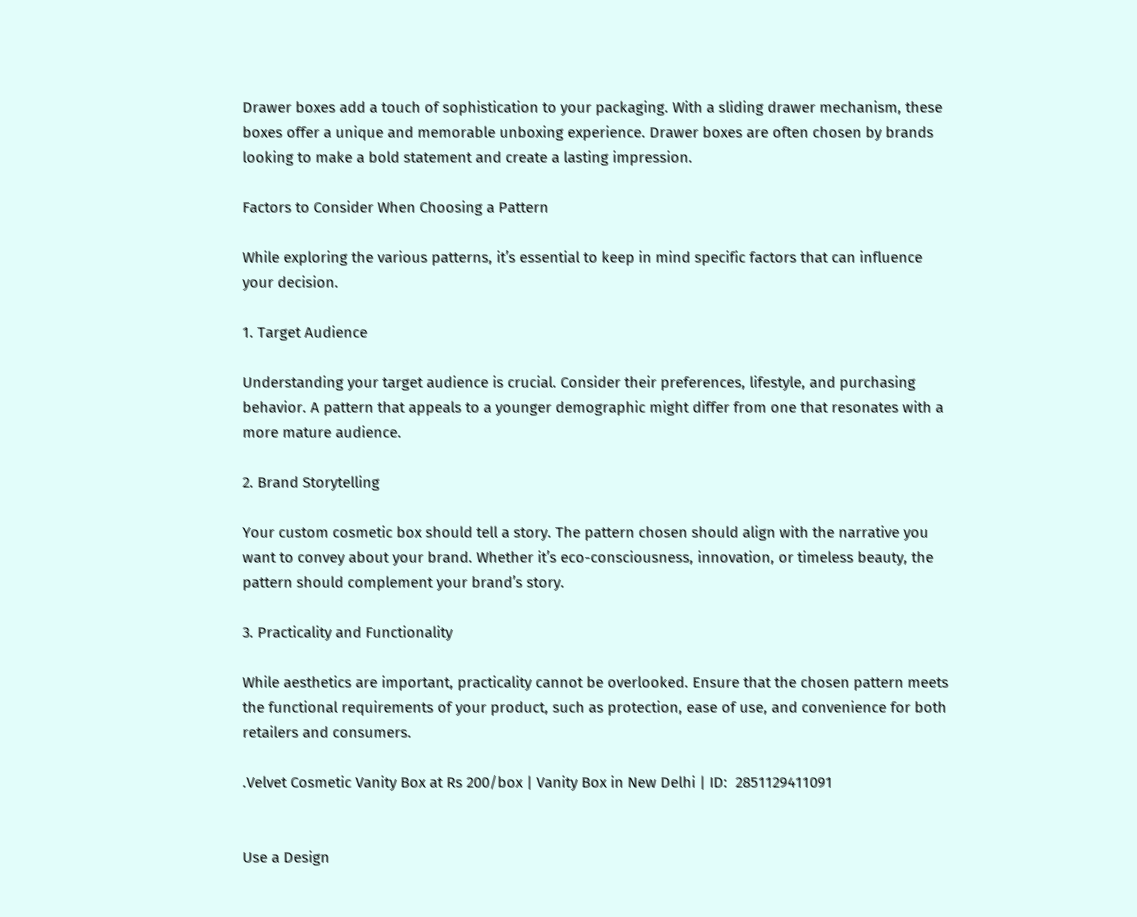Drawer boxes add a touch of sophistication to your packaging. With a sliding drawer mechanism, these boxes offer a unique and memorable unboxing experience. Drawer boxes are often chosen by brands looking to make a bold statement and create a lasting impression.

Factors to Consider When Choosing a Pattern

While exploring the various patterns, it’s essential to keep in mind specific factors that can influence your decision.

1. Target Audience

Understanding your target audience is crucial. Consider their preferences, lifestyle, and purchasing behavior. A pattern that appeals to a younger demographic might differ from one that resonates with a more mature audience.

2. Brand Storytelling

Your custom cosmetic box should tell a story. The pattern chosen should align with the narrative you want to convey about your brand. Whether it’s eco-consciousness, innovation, or timeless beauty, the pattern should complement your brand’s story.

3. Practicality and Functionality

While aesthetics are important, practicality cannot be overlooked. Ensure that the chosen pattern meets the functional requirements of your product, such as protection, ease of use, and convenience for both retailers and consumers.

.Velvet Cosmetic Vanity Box at Rs 200/box | Vanity Box in New Delhi | ID:  2851129411091


Use a Design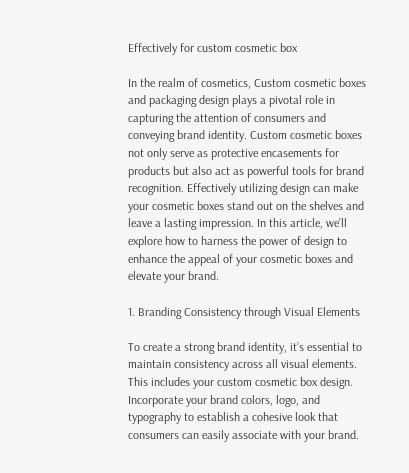Effectively for custom cosmetic box

In the realm of cosmetics, Custom cosmetic boxes and packaging design plays a pivotal role in capturing the attention of consumers and conveying brand identity. Custom cosmetic boxes not only serve as protective encasements for products but also act as powerful tools for brand recognition. Effectively utilizing design can make your cosmetic boxes stand out on the shelves and leave a lasting impression. In this article, we’ll explore how to harness the power of design to enhance the appeal of your cosmetic boxes and elevate your brand.

1. Branding Consistency through Visual Elements

To create a strong brand identity, it’s essential to maintain consistency across all visual elements. This includes your custom cosmetic box design. Incorporate your brand colors, logo, and typography to establish a cohesive look that consumers can easily associate with your brand.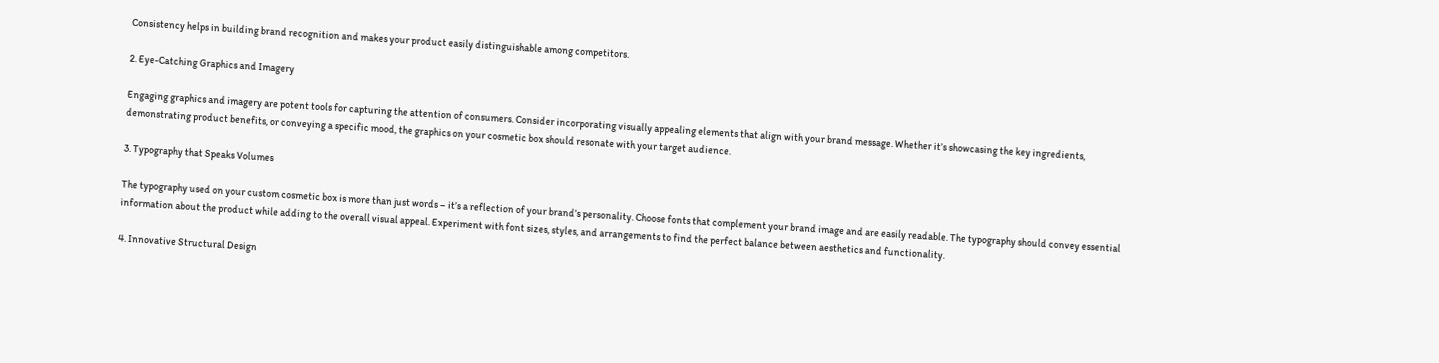Consistency helps in building brand recognition and makes your product easily distinguishable among competitors.

2. Eye-Catching Graphics and Imagery

Engaging graphics and imagery are potent tools for capturing the attention of consumers. Consider incorporating visually appealing elements that align with your brand message. Whether it’s showcasing the key ingredients, demonstrating product benefits, or conveying a specific mood, the graphics on your cosmetic box should resonate with your target audience.

3. Typography that Speaks Volumes

The typography used on your custom cosmetic box is more than just words – it’s a reflection of your brand’s personality. Choose fonts that complement your brand image and are easily readable. The typography should convey essential information about the product while adding to the overall visual appeal. Experiment with font sizes, styles, and arrangements to find the perfect balance between aesthetics and functionality.

4. Innovative Structural Design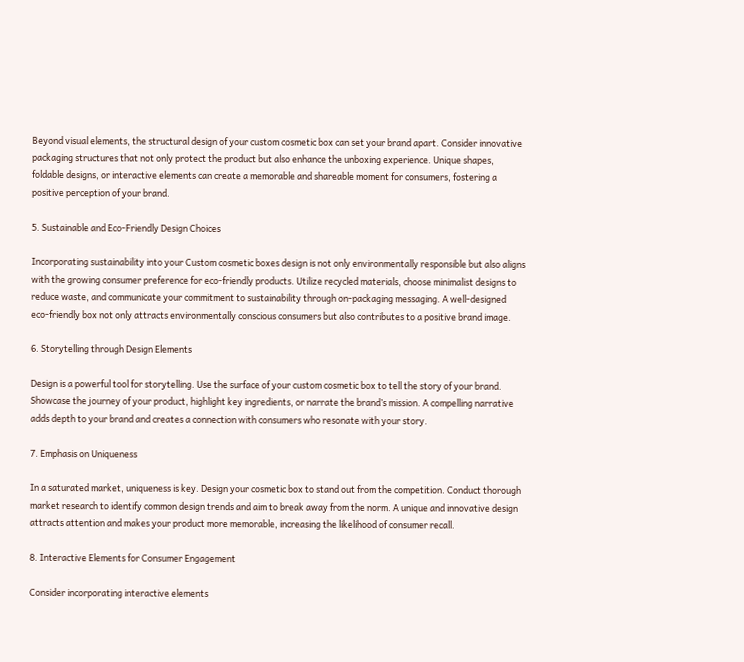Beyond visual elements, the structural design of your custom cosmetic box can set your brand apart. Consider innovative packaging structures that not only protect the product but also enhance the unboxing experience. Unique shapes, foldable designs, or interactive elements can create a memorable and shareable moment for consumers, fostering a positive perception of your brand.

5. Sustainable and Eco-Friendly Design Choices

Incorporating sustainability into your Custom cosmetic boxes design is not only environmentally responsible but also aligns with the growing consumer preference for eco-friendly products. Utilize recycled materials, choose minimalist designs to reduce waste, and communicate your commitment to sustainability through on-packaging messaging. A well-designed eco-friendly box not only attracts environmentally conscious consumers but also contributes to a positive brand image.

6. Storytelling through Design Elements

Design is a powerful tool for storytelling. Use the surface of your custom cosmetic box to tell the story of your brand. Showcase the journey of your product, highlight key ingredients, or narrate the brand’s mission. A compelling narrative adds depth to your brand and creates a connection with consumers who resonate with your story.

7. Emphasis on Uniqueness

In a saturated market, uniqueness is key. Design your cosmetic box to stand out from the competition. Conduct thorough market research to identify common design trends and aim to break away from the norm. A unique and innovative design attracts attention and makes your product more memorable, increasing the likelihood of consumer recall.

8. Interactive Elements for Consumer Engagement

Consider incorporating interactive elements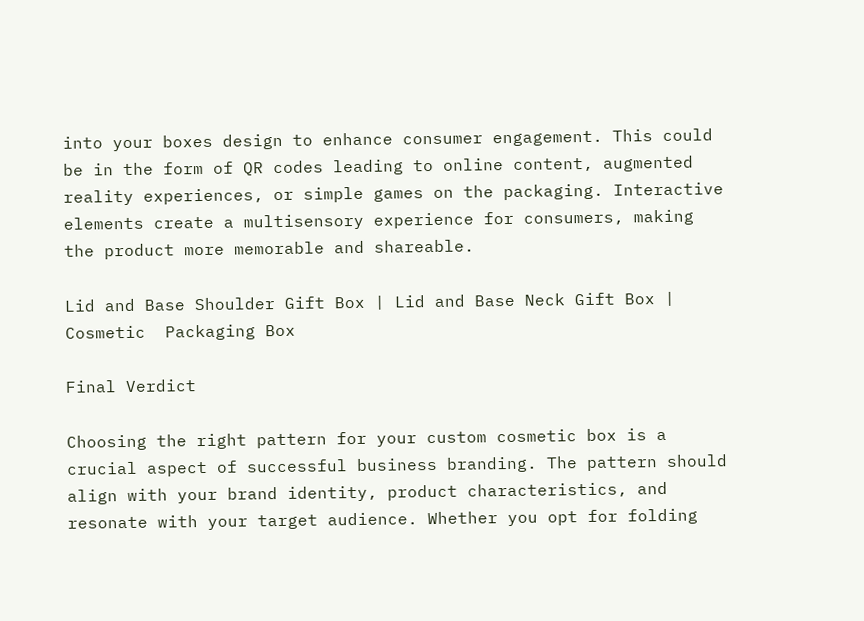into your boxes design to enhance consumer engagement. This could be in the form of QR codes leading to online content, augmented reality experiences, or simple games on the packaging. Interactive elements create a multisensory experience for consumers, making the product more memorable and shareable.

Lid and Base Shoulder Gift Box | Lid and Base Neck Gift Box | Cosmetic  Packaging Box

Final Verdict

Choosing the right pattern for your custom cosmetic box is a crucial aspect of successful business branding. The pattern should align with your brand identity, product characteristics, and resonate with your target audience. Whether you opt for folding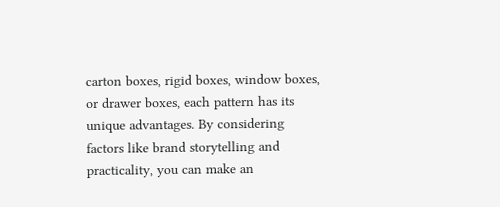carton boxes, rigid boxes, window boxes, or drawer boxes, each pattern has its unique advantages. By considering factors like brand storytelling and practicality, you can make an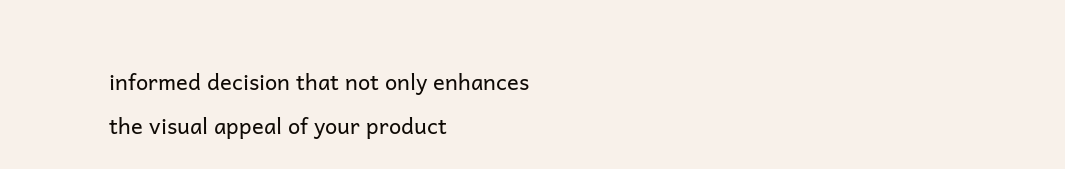informed decision that not only enhances the visual appeal of your product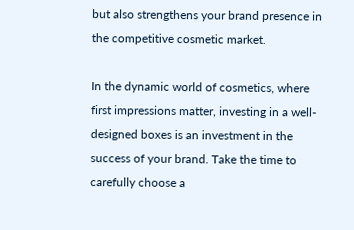but also strengthens your brand presence in the competitive cosmetic market.

In the dynamic world of cosmetics, where first impressions matter, investing in a well-designed boxes is an investment in the success of your brand. Take the time to carefully choose a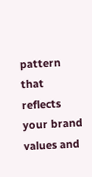pattern that reflects your brand values and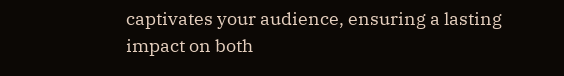captivates your audience, ensuring a lasting impact on both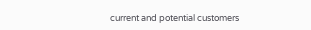current and potential customers